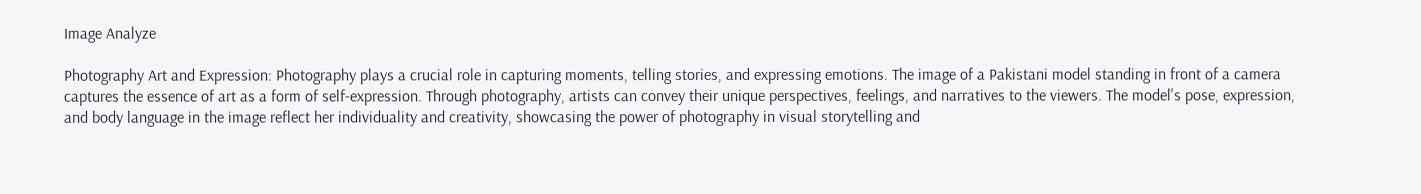Image Analyze

Photography Art and Expression: Photography plays a crucial role in capturing moments, telling stories, and expressing emotions. The image of a Pakistani model standing in front of a camera captures the essence of art as a form of self-expression. Through photography, artists can convey their unique perspectives, feelings, and narratives to the viewers. The model's pose, expression, and body language in the image reflect her individuality and creativity, showcasing the power of photography in visual storytelling and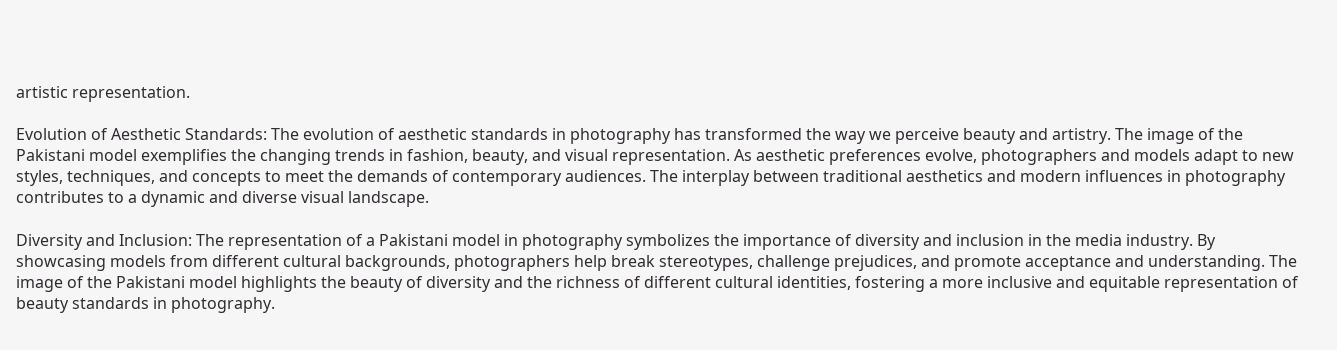artistic representation.

Evolution of Aesthetic Standards: The evolution of aesthetic standards in photography has transformed the way we perceive beauty and artistry. The image of the Pakistani model exemplifies the changing trends in fashion, beauty, and visual representation. As aesthetic preferences evolve, photographers and models adapt to new styles, techniques, and concepts to meet the demands of contemporary audiences. The interplay between traditional aesthetics and modern influences in photography contributes to a dynamic and diverse visual landscape.

Diversity and Inclusion: The representation of a Pakistani model in photography symbolizes the importance of diversity and inclusion in the media industry. By showcasing models from different cultural backgrounds, photographers help break stereotypes, challenge prejudices, and promote acceptance and understanding. The image of the Pakistani model highlights the beauty of diversity and the richness of different cultural identities, fostering a more inclusive and equitable representation of beauty standards in photography.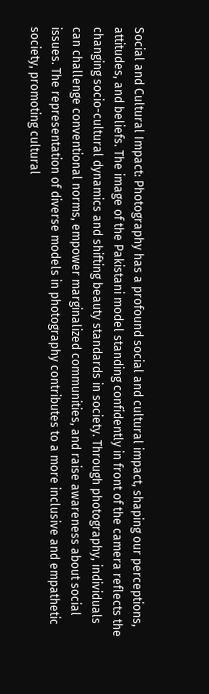Social and Cultural Impact: Photography has a profound social and cultural impact, shaping our perceptions, attitudes, and beliefs. The image of the Pakistani model standing confidently in front of the camera reflects the changing socio-cultural dynamics and shifting beauty standards in society. Through photography, individuals can challenge conventional norms, empower marginalized communities, and raise awareness about social issues. The representation of diverse models in photography contributes to a more inclusive and empathetic society, promoting cultural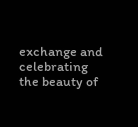exchange and celebrating the beauty of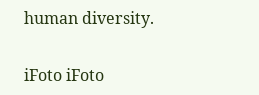human diversity.

iFoto iFoto